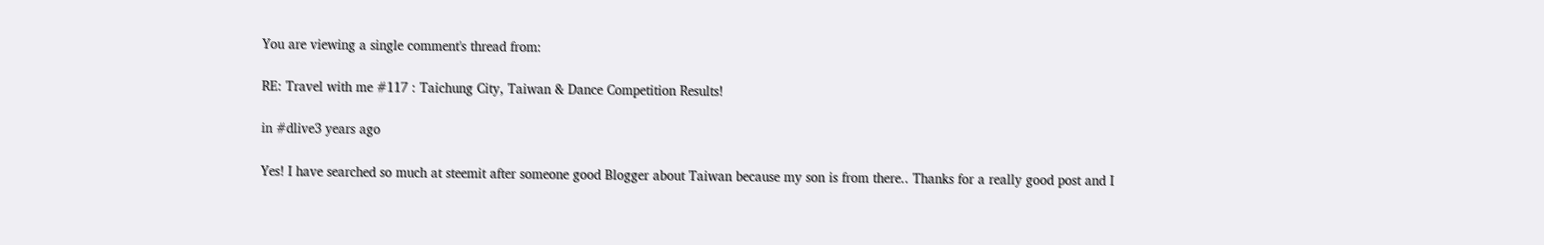You are viewing a single comment's thread from:

RE: Travel with me #117 : Taichung City, Taiwan & Dance Competition Results!

in #dlive3 years ago

Yes! I have searched so much at steemit after someone good Blogger about Taiwan because my son is from there.. Thanks for a really good post and I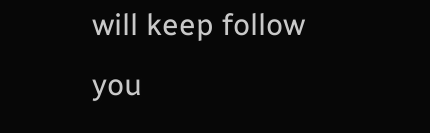will keep follow you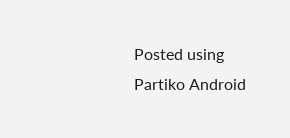Posted using Partiko Android